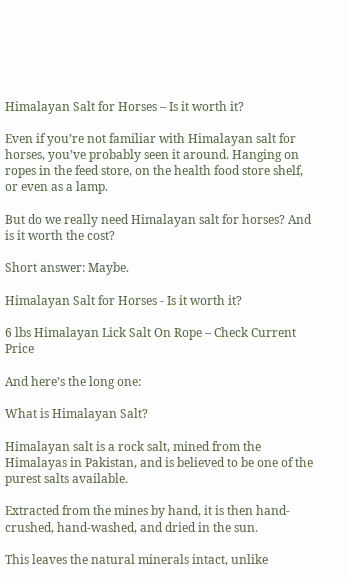Himalayan Salt for Horses – Is it worth it?

Even if you’re not familiar with Himalayan salt for horses, you’ve probably seen it around. Hanging on ropes in the feed store, on the health food store shelf, or even as a lamp.

But do we really need Himalayan salt for horses? And is it worth the cost?

Short answer: Maybe.

Himalayan Salt for Horses - Is it worth it?

6 lbs Himalayan Lick Salt On Rope – Check Current Price

And here’s the long one:

What is Himalayan Salt?

Himalayan salt is a rock salt, mined from the Himalayas in Pakistan, and is believed to be one of the purest salts available.

Extracted from the mines by hand, it is then hand-crushed, hand-washed, and dried in the sun.

This leaves the natural minerals intact, unlike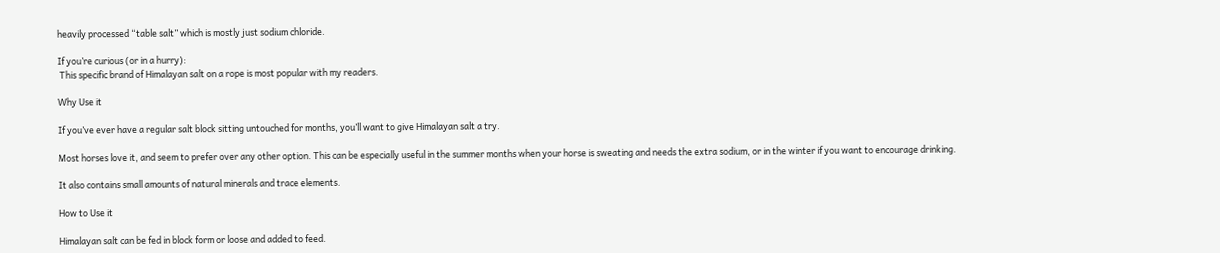heavily processed “table salt” which is mostly just sodium chloride.

If you’re curious (or in a hurry):
 This specific brand of Himalayan salt on a rope is most popular with my readers.

Why Use it

If you’ve ever have a regular salt block sitting untouched for months, you’ll want to give Himalayan salt a try.

Most horses love it, and seem to prefer over any other option. This can be especially useful in the summer months when your horse is sweating and needs the extra sodium, or in the winter if you want to encourage drinking.

It also contains small amounts of natural minerals and trace elements.

How to Use it

Himalayan salt can be fed in block form or loose and added to feed.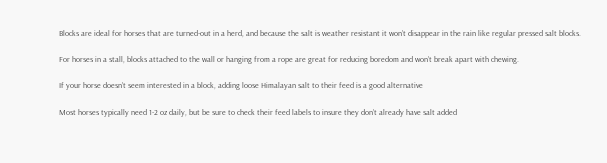Blocks are ideal for horses that are turned-out in a herd, and because the salt is weather resistant it won’t disappear in the rain like regular pressed salt blocks.

For horses in a stall, blocks attached to the wall or hanging from a rope are great for reducing boredom and won’t break apart with chewing.

If your horse doesn’t seem interested in a block, adding loose Himalayan salt to their feed is a good alternative

Most horses typically need 1-2 oz daily, but be sure to check their feed labels to insure they don’t already have salt added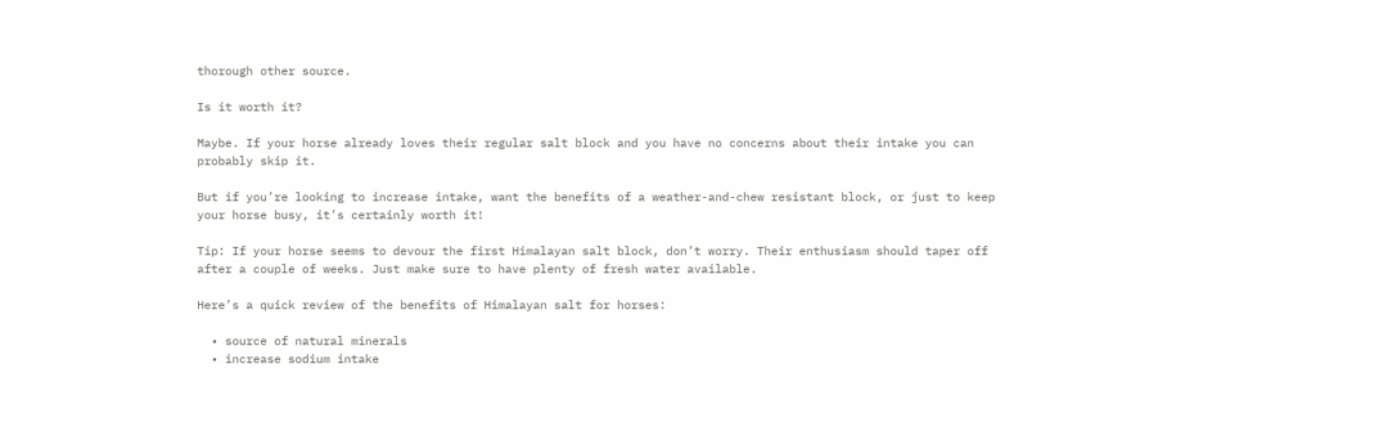thorough other source.

Is it worth it?

Maybe. If your horse already loves their regular salt block and you have no concerns about their intake you can probably skip it.

But if you’re looking to increase intake, want the benefits of a weather-and-chew resistant block, or just to keep your horse busy, it’s certainly worth it!

Tip: If your horse seems to devour the first Himalayan salt block, don’t worry. Their enthusiasm should taper off after a couple of weeks. Just make sure to have plenty of fresh water available.

Here’s a quick review of the benefits of Himalayan salt for horses:

  • source of natural minerals
  • increase sodium intake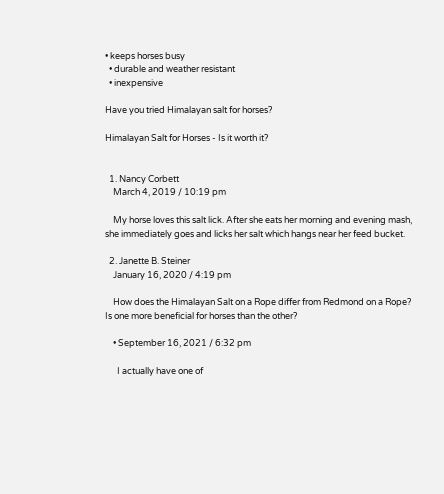• keeps horses busy
  • durable and weather resistant
  • inexpensive

Have you tried Himalayan salt for horses?

Himalayan Salt for Horses - Is it worth it?


  1. Nancy Corbett
    March 4, 2019 / 10:19 pm

    My horse loves this salt lick. After she eats her morning and evening mash, she immediately goes and licks her salt which hangs near her feed bucket.

  2. Janette B. Steiner
    January 16, 2020 / 4:19 pm

    How does the Himalayan Salt on a Rope differ from Redmond on a Rope? Is one more beneficial for horses than the other?

    • September 16, 2021 / 6:32 pm

      I actually have one of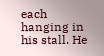each hanging in his stall. He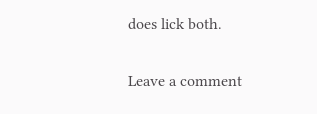does lick both.

Leave a comment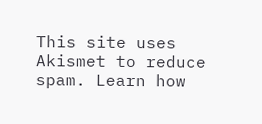This site uses Akismet to reduce spam. Learn how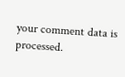your comment data is processed.